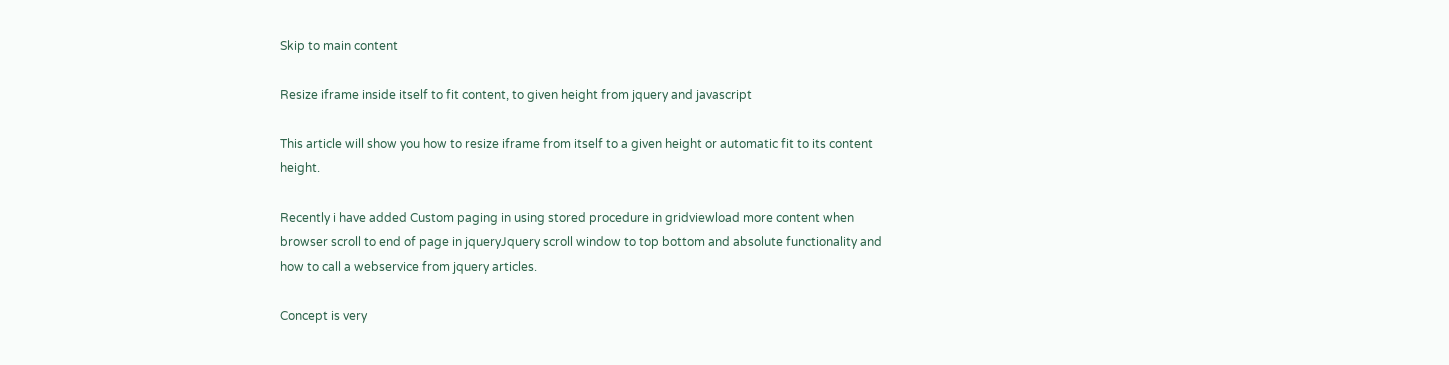Skip to main content

Resize iframe inside itself to fit content, to given height from jquery and javascript

This article will show you how to resize iframe from itself to a given height or automatic fit to its content height.

Recently i have added Custom paging in using stored procedure in gridviewload more content when browser scroll to end of page in jqueryJquery scroll window to top bottom and absolute functionality and how to call a webservice from jquery articles.

Concept is very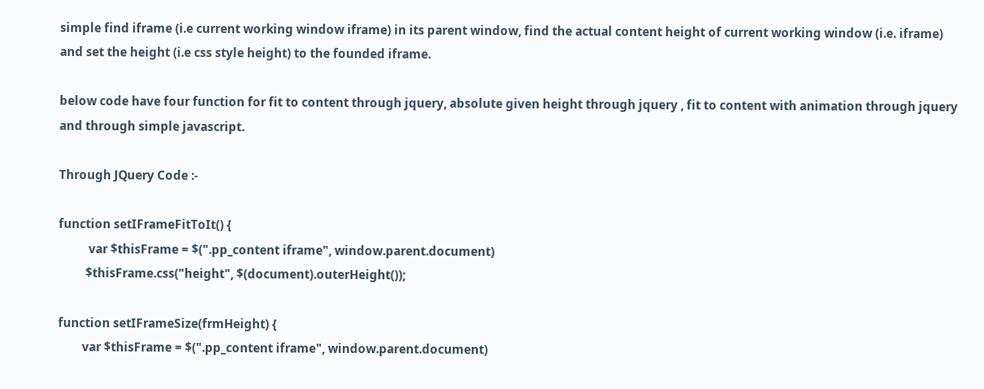simple find iframe (i.e current working window iframe) in its parent window, find the actual content height of current working window (i.e. iframe)  and set the height (i.e css style height) to the founded iframe.

below code have four function for fit to content through jquery, absolute given height through jquery , fit to content with animation through jquery and through simple javascript.

Through JQuery Code :-

function setIFrameFitToIt() {
          var $thisFrame = $(".pp_content iframe", window.parent.document)
         $thisFrame.css("height", $(document).outerHeight());

function setIFrameSize(frmHeight) {
        var $thisFrame = $(".pp_content iframe", window.parent.document)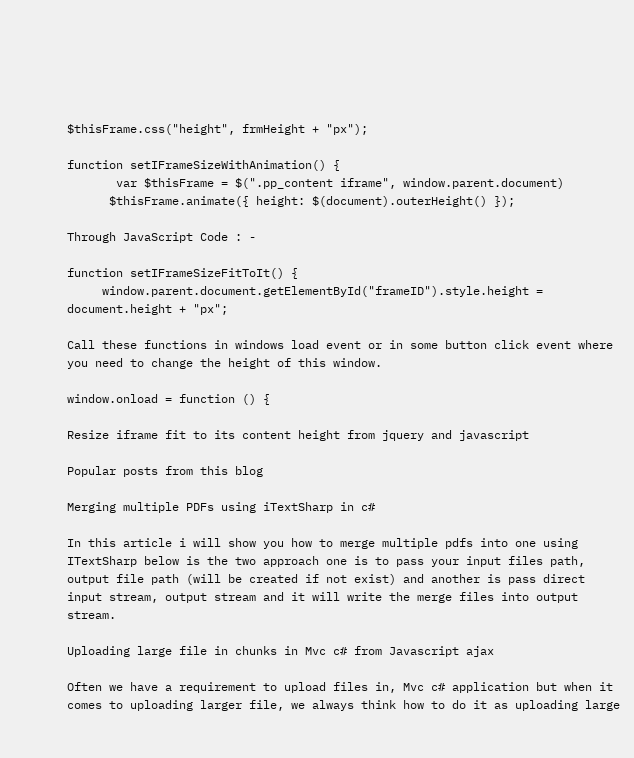$thisFrame.css("height", frmHeight + "px");

function setIFrameSizeWithAnimation() {
       var $thisFrame = $(".pp_content iframe", window.parent.document)
      $thisFrame.animate({ height: $(document).outerHeight() });

Through JavaScript Code : -

function setIFrameSizeFitToIt() {
     window.parent.document.getElementById("frameID").style.height = document.height + "px";

Call these functions in windows load event or in some button click event where you need to change the height of this window.

window.onload = function () {

Resize iframe fit to its content height from jquery and javascript

Popular posts from this blog

Merging multiple PDFs using iTextSharp in c#

In this article i will show you how to merge multiple pdfs into one using ITextSharp below is the two approach one is to pass your input files path, output file path (will be created if not exist) and another is pass direct input stream, output stream and it will write the merge files into output stream.

Uploading large file in chunks in Mvc c# from Javascript ajax

Often we have a requirement to upload files in, Mvc c# application but when it comes to uploading larger file, we always think how to do it as uploading large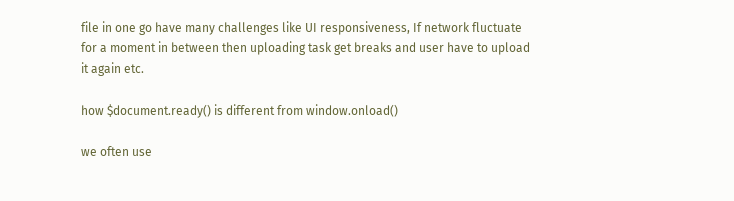file in one go have many challenges like UI responsiveness, If network fluctuate for a moment in between then uploading task get breaks and user have to upload it again etc.

how $document.ready() is different from window.onload()

we often use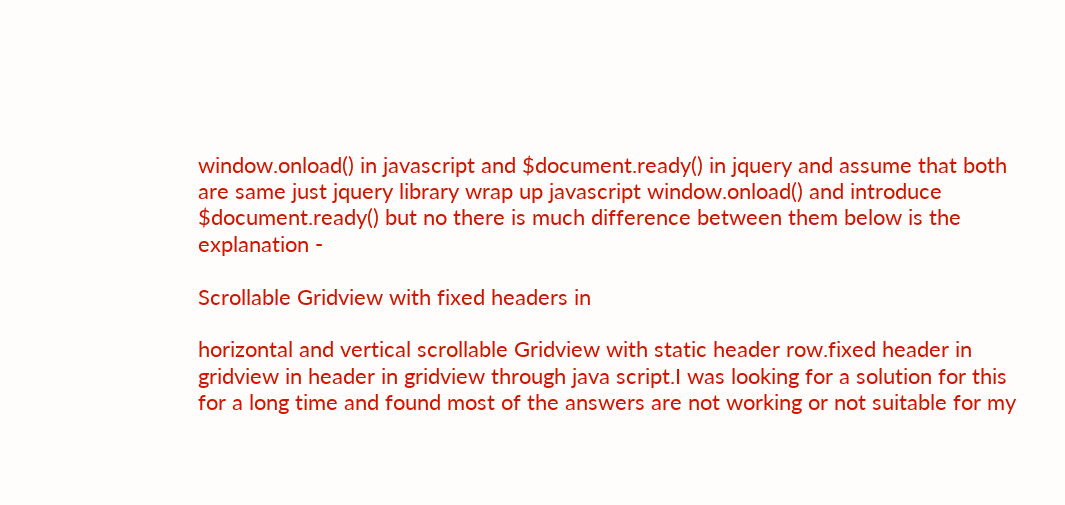window.onload() in javascript and $document.ready() in jquery and assume that both are same just jquery library wrap up javascript window.onload() and introduce $document.ready() but no there is much difference between them below is the explanation -

Scrollable Gridview with fixed headers in

horizontal and vertical scrollable Gridview with static header row.fixed header in gridview in header in gridview through java script.I was looking for a solution for this for a long time and found most of the answers are not working or not suitable for my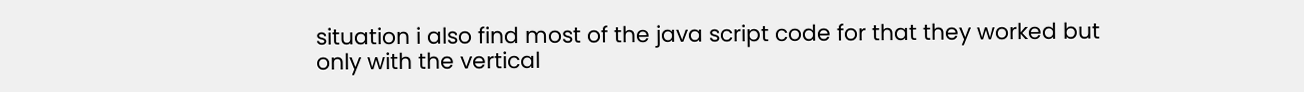situation i also find most of the java script code for that they worked but only with the vertical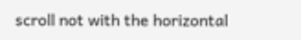scroll not with the horizontal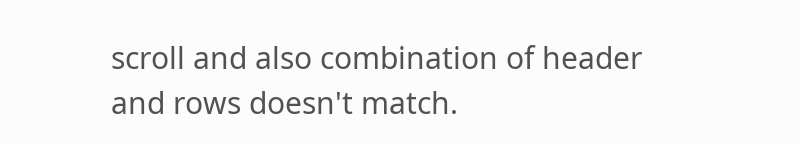scroll and also combination of header and rows doesn't match.